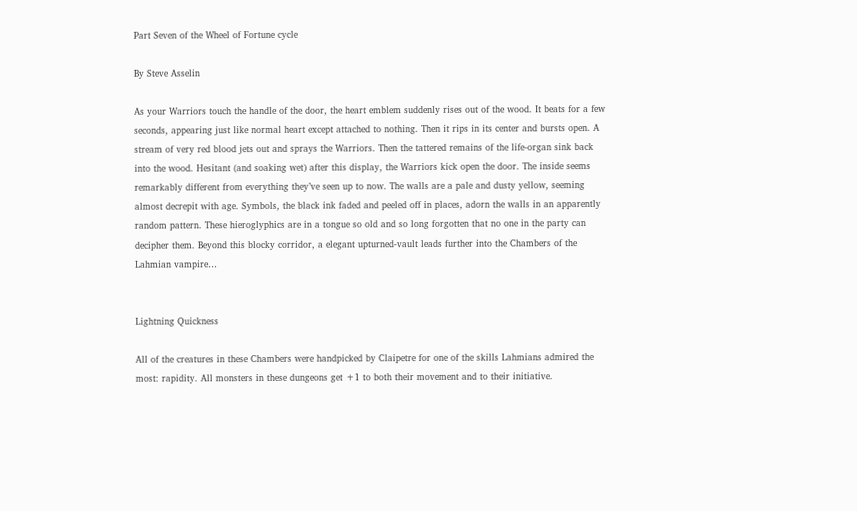Part Seven of the Wheel of Fortune cycle

By Steve Asselin

As your Warriors touch the handle of the door, the heart emblem suddenly rises out of the wood. It beats for a few seconds, appearing just like normal heart except attached to nothing. Then it rips in its center and bursts open. A stream of very red blood jets out and sprays the Warriors. Then the tattered remains of the life-organ sink back into the wood. Hesitant (and soaking wet) after this display, the Warriors kick open the door. The inside seems remarkably different from everything they’ve seen up to now. The walls are a pale and dusty yellow, seeming almost decrepit with age. Symbols, the black ink faded and peeled off in places, adorn the walls in an apparently random pattern. These hieroglyphics are in a tongue so old and so long forgotten that no one in the party can decipher them. Beyond this blocky corridor, a elegant upturned-vault leads further into the Chambers of the Lahmian vampire…


Lightning Quickness

All of the creatures in these Chambers were handpicked by Claipetre for one of the skills Lahmians admired the most: rapidity. All monsters in these dungeons get +1 to both their movement and to their initiative.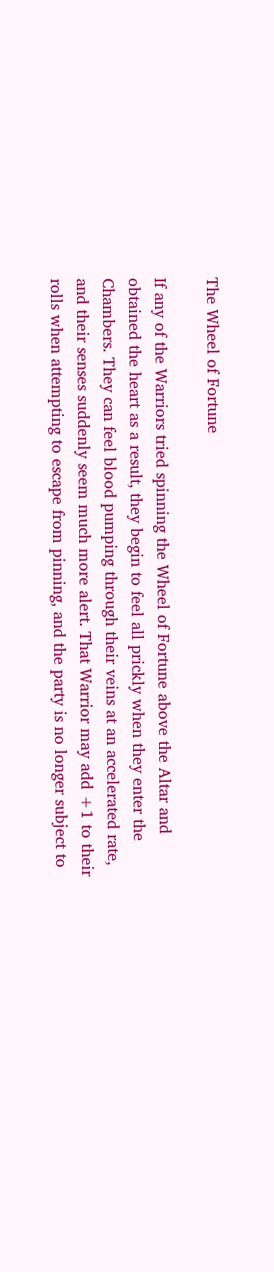The Wheel of Fortune

If any of the Warriors tried spinning the Wheel of Fortune above the Altar and obtained the heart as a result, they begin to feel all prickly when they enter the Chambers. They can feel blood pumping through their veins at an accelerated rate, and their senses suddenly seem much more alert. That Warrior may add +1 to their rolls when attempting to escape from pinning, and the party is no longer subject to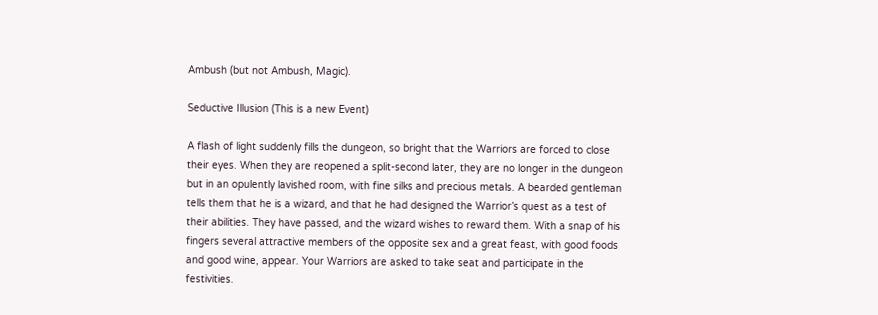Ambush (but not Ambush, Magic).

Seductive Illusion (This is a new Event)

A flash of light suddenly fills the dungeon, so bright that the Warriors are forced to close their eyes. When they are reopened a split-second later, they are no longer in the dungeon but in an opulently lavished room, with fine silks and precious metals. A bearded gentleman tells them that he is a wizard, and that he had designed the Warrior’s quest as a test of their abilities. They have passed, and the wizard wishes to reward them. With a snap of his fingers several attractive members of the opposite sex and a great feast, with good foods and good wine, appear. Your Warriors are asked to take seat and participate in the festivities.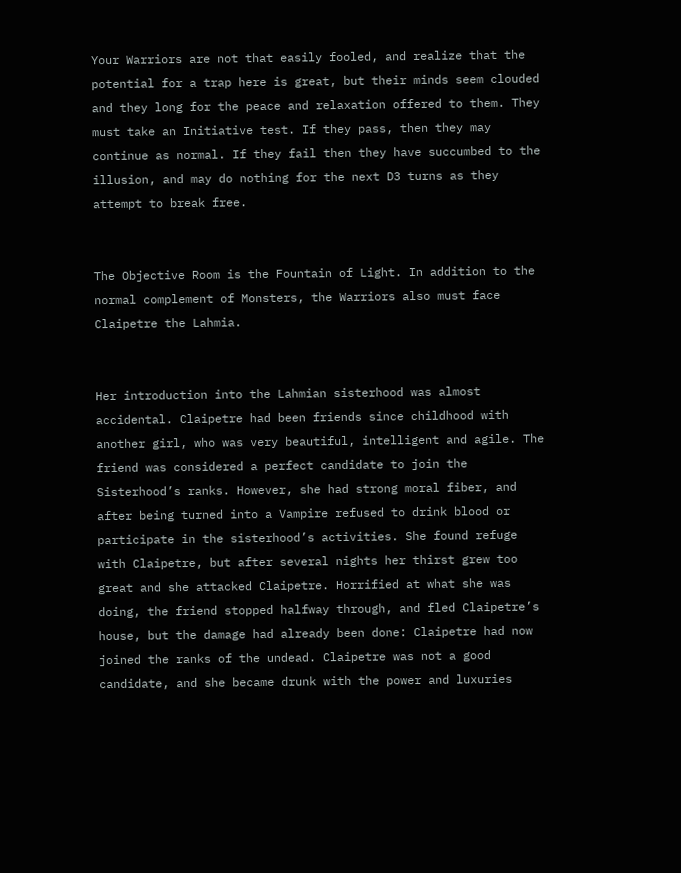Your Warriors are not that easily fooled, and realize that the potential for a trap here is great, but their minds seem clouded and they long for the peace and relaxation offered to them. They must take an Initiative test. If they pass, then they may continue as normal. If they fail then they have succumbed to the illusion, and may do nothing for the next D3 turns as they attempt to break free.


The Objective Room is the Fountain of Light. In addition to the normal complement of Monsters, the Warriors also must face Claipetre the Lahmia.


Her introduction into the Lahmian sisterhood was almost accidental. Claipetre had been friends since childhood with another girl, who was very beautiful, intelligent and agile. The friend was considered a perfect candidate to join the Sisterhood’s ranks. However, she had strong moral fiber, and after being turned into a Vampire refused to drink blood or participate in the sisterhood’s activities. She found refuge with Claipetre, but after several nights her thirst grew too great and she attacked Claipetre. Horrified at what she was doing, the friend stopped halfway through, and fled Claipetre’s house, but the damage had already been done: Claipetre had now joined the ranks of the undead. Claipetre was not a good candidate, and she became drunk with the power and luxuries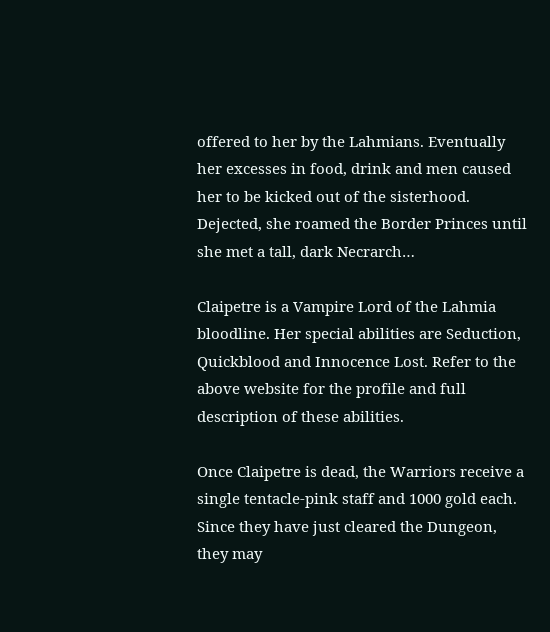offered to her by the Lahmians. Eventually her excesses in food, drink and men caused her to be kicked out of the sisterhood. Dejected, she roamed the Border Princes until she met a tall, dark Necrarch…

Claipetre is a Vampire Lord of the Lahmia bloodline. Her special abilities are Seduction, Quickblood and Innocence Lost. Refer to the above website for the profile and full description of these abilities.

Once Claipetre is dead, the Warriors receive a single tentacle-pink staff and 1000 gold each. Since they have just cleared the Dungeon, they may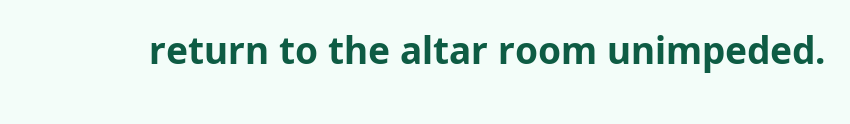return to the altar room unimpeded.